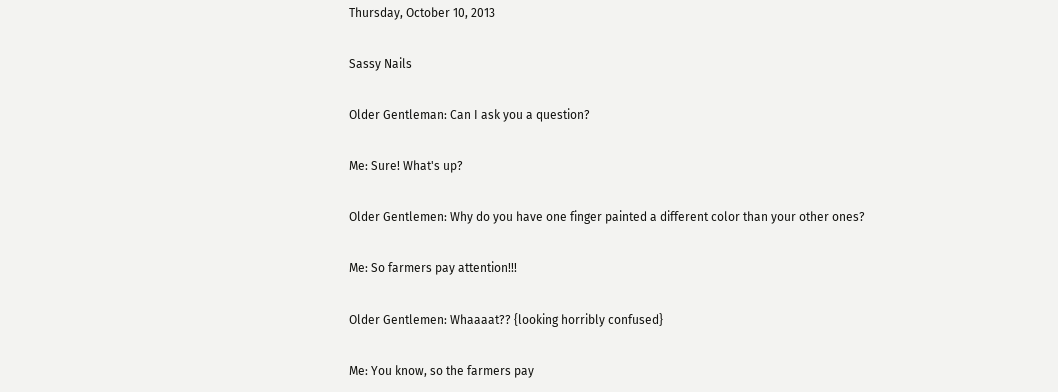Thursday, October 10, 2013

Sassy Nails

Older Gentleman: Can I ask you a question?

Me: Sure! What's up?

Older Gentlemen: Why do you have one finger painted a different color than your other ones?

Me: So farmers pay attention!!!

Older Gentlemen: Whaaaat?? {looking horribly confused}

Me: You know, so the farmers pay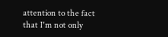attention to the fact that I'm not only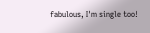fabulous, I'm single too!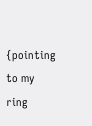{pointing to my ring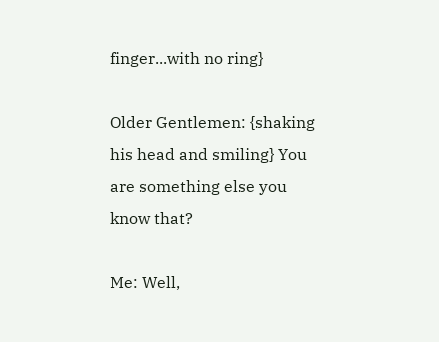finger...with no ring}

Older Gentlemen: {shaking his head and smiling} You are something else you know that?

Me: Well,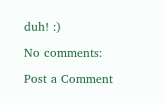duh! :)

No comments:

Post a Comment